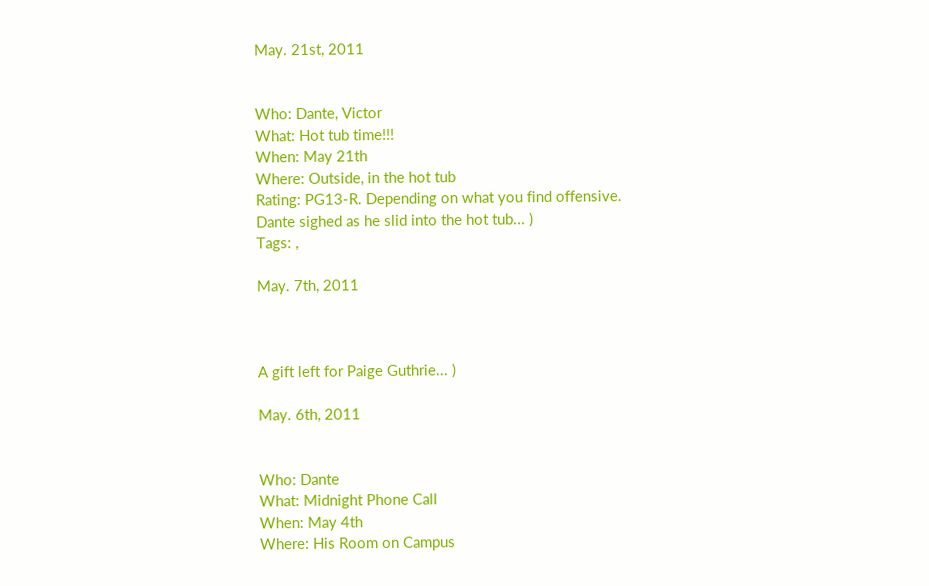May. 21st, 2011


Who: Dante, Victor
What: Hot tub time!!!
When: May 21th
Where: Outside, in the hot tub
Rating: PG13-R. Depending on what you find offensive.
Dante sighed as he slid into the hot tub... )
Tags: ,

May. 7th, 2011



A gift left for Paige Guthrie... )

May. 6th, 2011


Who: Dante
What: Midnight Phone Call
When: May 4th
Where: His Room on Campus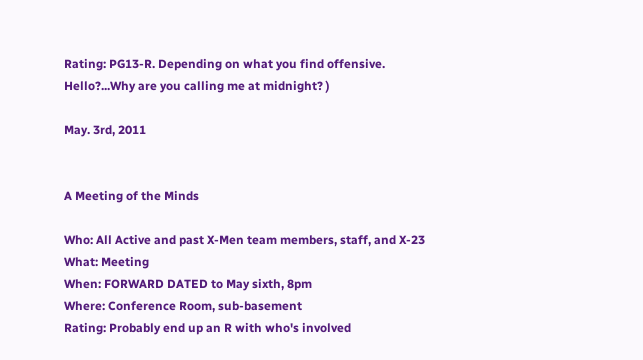Rating: PG13-R. Depending on what you find offensive.
Hello?...Why are you calling me at midnight? )

May. 3rd, 2011


A Meeting of the Minds

Who: All Active and past X-Men team members, staff, and X-23
What: Meeting
When: FORWARD DATED to May sixth, 8pm
Where: Conference Room, sub-basement
Rating: Probably end up an R with who's involved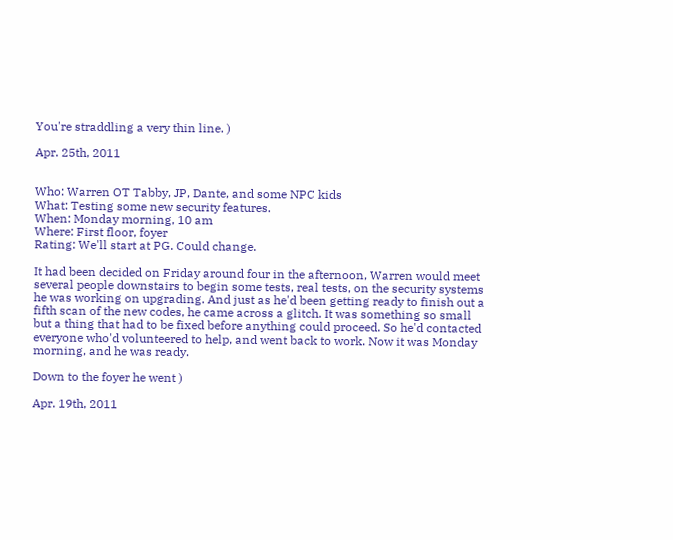You're straddling a very thin line. )

Apr. 25th, 2011


Who: Warren OT Tabby, JP, Dante, and some NPC kids
What: Testing some new security features.
When: Monday morning, 10 am
Where: First floor, foyer
Rating: We'll start at PG. Could change.

It had been decided on Friday around four in the afternoon, Warren would meet several people downstairs to begin some tests, real tests, on the security systems he was working on upgrading. And just as he'd been getting ready to finish out a fifth scan of the new codes, he came across a glitch. It was something so small but a thing that had to be fixed before anything could proceed. So he'd contacted everyone who'd volunteered to help, and went back to work. Now it was Monday morning, and he was ready.

Down to the foyer he went )

Apr. 19th, 2011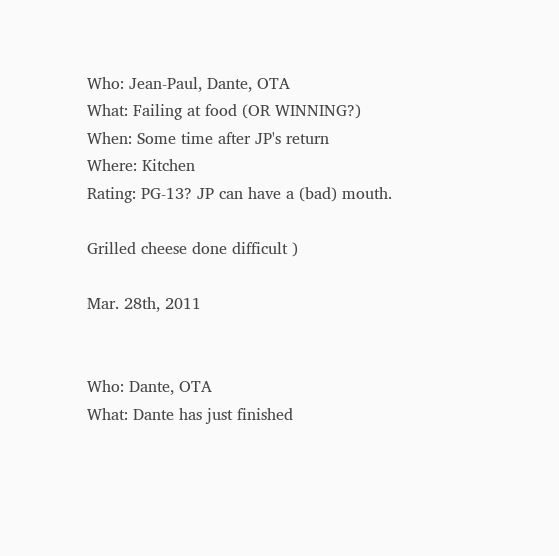Who: Jean-Paul, Dante, OTA
What: Failing at food (OR WINNING?)
When: Some time after JP's return
Where: Kitchen
Rating: PG-13? JP can have a (bad) mouth.

Grilled cheese done difficult )

Mar. 28th, 2011


Who: Dante, OTA
What: Dante has just finished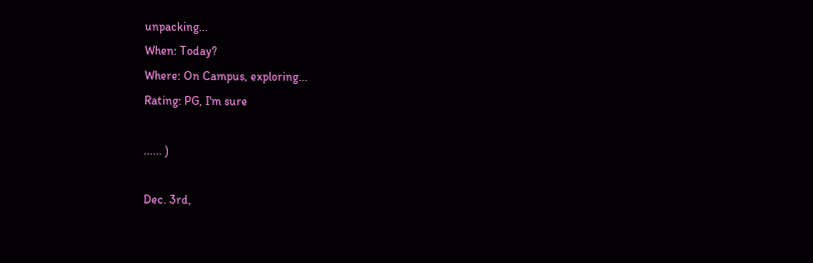unpacking...
When: Today?
Where: On Campus, exploring...
Rating: PG, I'm sure

...... )

Dec. 3rd,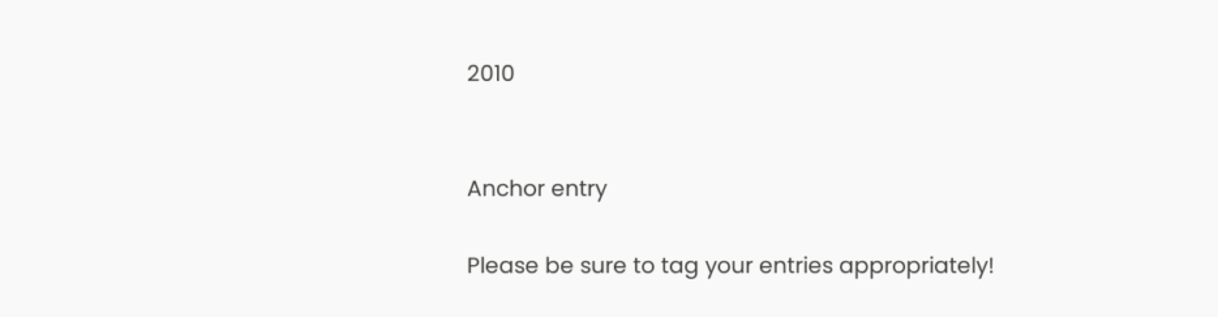2010


Anchor entry

Please be sure to tag your entries appropriately!